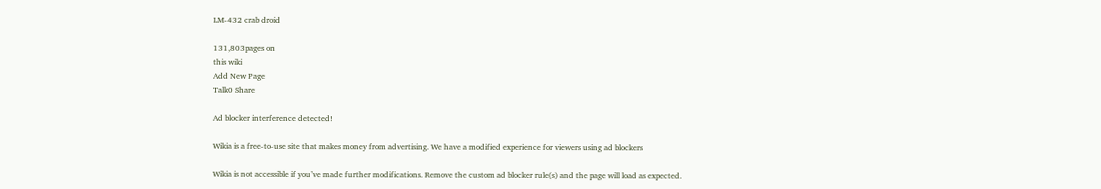LM-432 crab droid

131,803pages on
this wiki
Add New Page
Talk0 Share

Ad blocker interference detected!

Wikia is a free-to-use site that makes money from advertising. We have a modified experience for viewers using ad blockers

Wikia is not accessible if you’ve made further modifications. Remove the custom ad blocker rule(s) and the page will load as expected.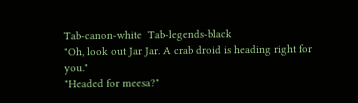Tab-canon-white  Tab-legends-black
"Oh, look out Jar Jar. A crab droid is heading right for you."
"Headed for meesa?"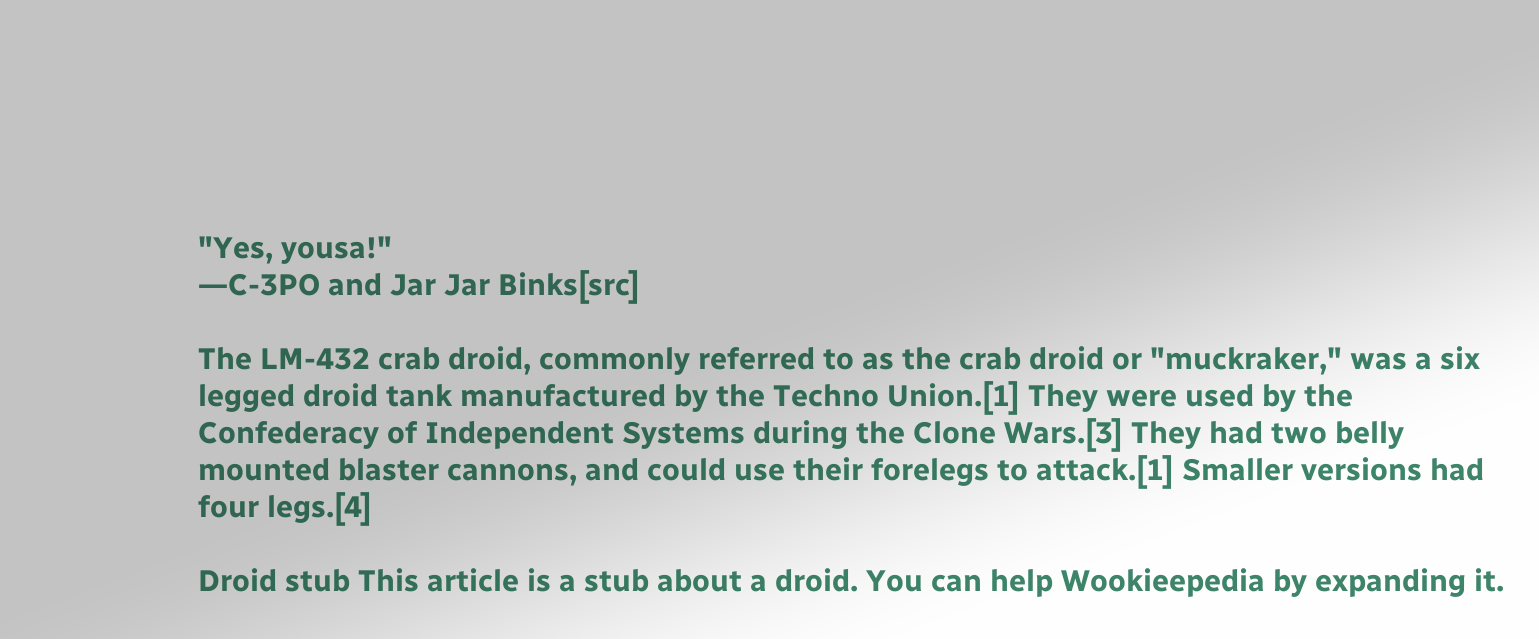"Yes, yousa!"
―C-3PO and Jar Jar Binks[src]

The LM-432 crab droid, commonly referred to as the crab droid or "muckraker," was a six legged droid tank manufactured by the Techno Union.[1] They were used by the Confederacy of Independent Systems during the Clone Wars.[3] They had two belly mounted blaster cannons, and could use their forelegs to attack.[1] Smaller versions had four legs.[4]

Droid stub This article is a stub about a droid. You can help Wookieepedia by expanding it.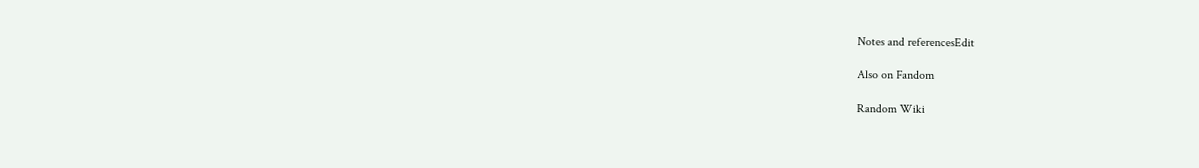Notes and referencesEdit

Also on Fandom

Random Wiki